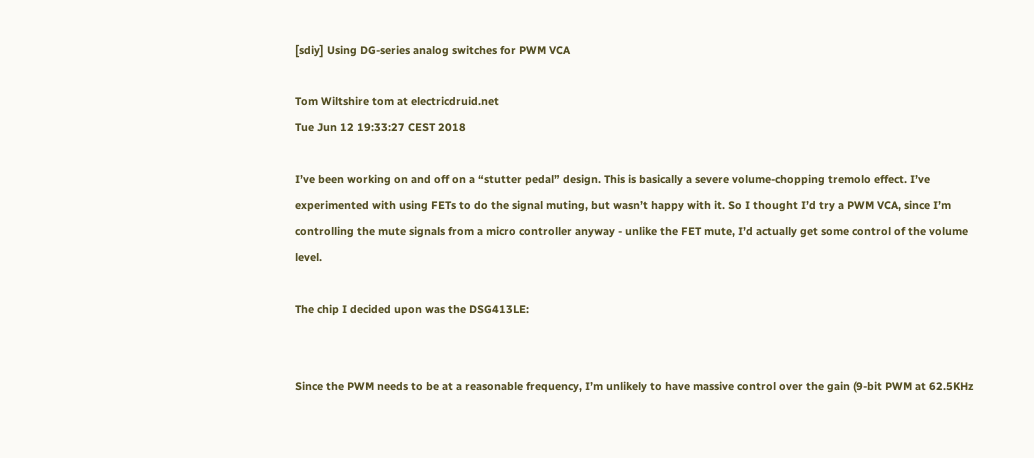[sdiy] Using DG-series analog switches for PWM VCA

Tom Wiltshire tom at electricdruid.net
Tue Jun 12 19:33:27 CEST 2018

I’ve been working on and off on a “stutter pedal” design. This is basically a severe volume-chopping tremolo effect. I’ve experimented with using FETs to do the signal muting, but wasn’t happy with it. So I thought I’d try a PWM VCA, since I’m controlling the mute signals from a micro controller anyway - unlike the FET mute, I’d actually get some control of the volume level.

The chip I decided upon was the DSG413LE:


Since the PWM needs to be at a reasonable frequency, I’m unlikely to have massive control over the gain (9-bit PWM at 62.5KHz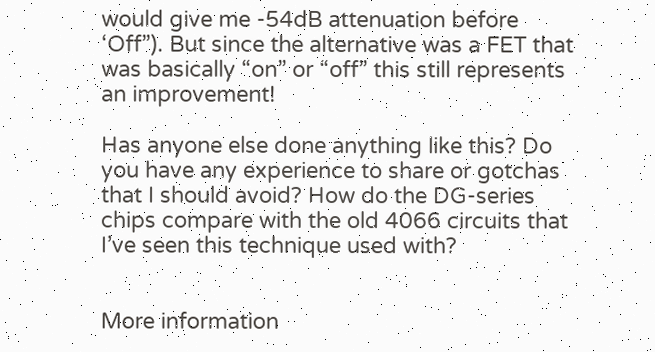would give me -54dB attenuation before ‘Off”). But since the alternative was a FET that was basically “on” or “off” this still represents an improvement!

Has anyone else done anything like this? Do you have any experience to share or gotchas that I should avoid? How do the DG-series chips compare with the old 4066 circuits that I’ve seen this technique used with?


More information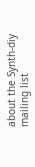about the Synth-diy mailing list